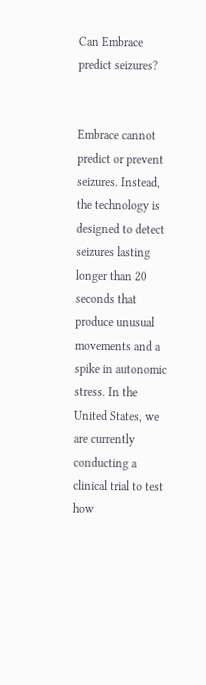Can Embrace predict seizures?


Embrace cannot predict or prevent seizures. Instead, the technology is designed to detect seizures lasting longer than 20 seconds that produce unusual movements and a spike in autonomic stress. In the United States, we are currently conducting a clinical trial to test how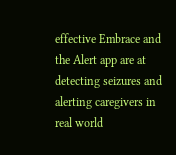effective Embrace and the Alert app are at detecting seizures and alerting caregivers in real world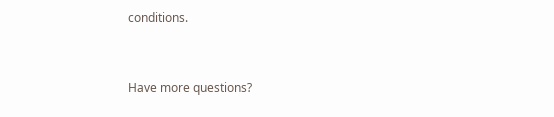conditions.


Have more questions?